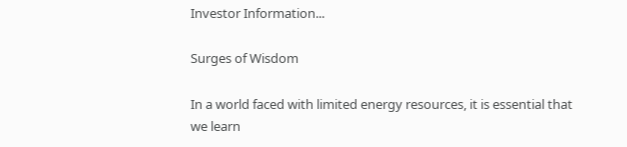Investor Information...

Surges of Wisdom

In a world faced with limited energy resources, it is essential that we learn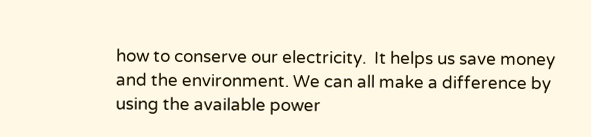how to conserve our electricity.  It helps us save money and the environment. We can all make a difference by using the available power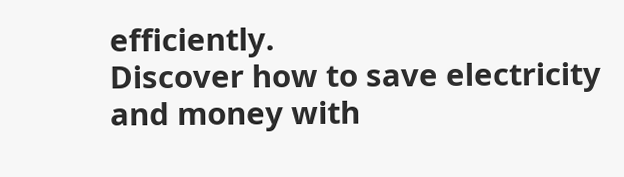efficiently.
Discover how to save electricity and money with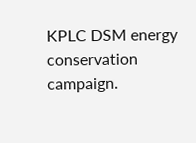KPLC DSM energy conservation campaign.